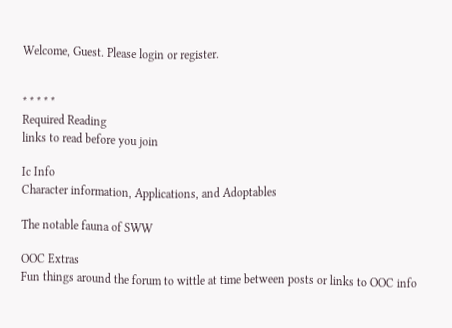Welcome, Guest. Please login or register.


* * * * *
Required Reading
links to read before you join

Ic Info
Character information, Applications, and Adoptables

The notable fauna of SWW

OOC Extras
Fun things around the forum to wittle at time between posts or links to OOC info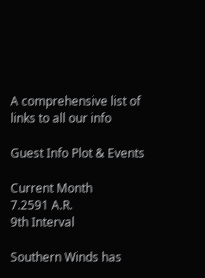A comprehensive list of links to all our info

Guest Info Plot & Events

Current Month
7.2591 A.R.
9th Interval

Southern Winds has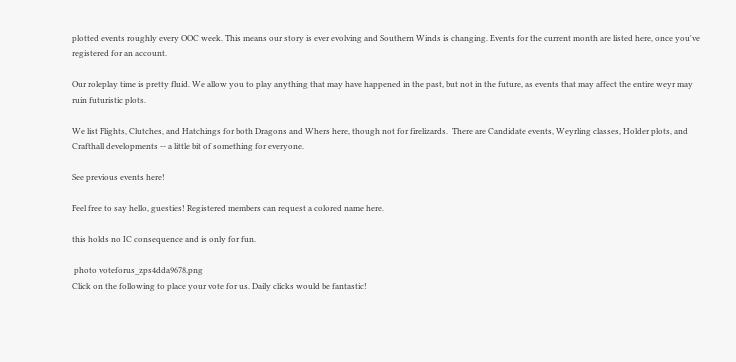plotted events roughly every OOC week. This means our story is ever evolving and Southern Winds is changing. Events for the current month are listed here, once you've registered for an account.

Our roleplay time is pretty fluid. We allow you to play anything that may have happened in the past, but not in the future, as events that may affect the entire weyr may ruin futuristic plots.

We list Flights, Clutches, and Hatchings for both Dragons and Whers here, though not for firelizards.  There are Candidate events, Weyrling classes, Holder plots, and Crafthall developments -- a little bit of something for everyone.

See previous events here!

Feel free to say hello, guesties! Registered members can request a colored name here.

this holds no IC consequence and is only for fun.

 photo voteforus_zps4dda9678.png
Click on the following to place your vote for us. Daily clicks would be fantastic!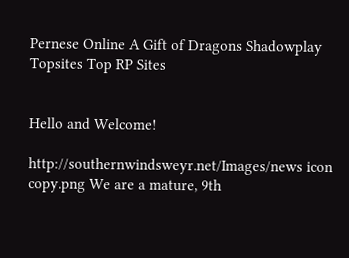Pernese Online A Gift of Dragons Shadowplay Topsites Top RP Sites


Hello and Welcome!

http://southernwindsweyr.net/Images/news icon copy.png We are a mature, 9th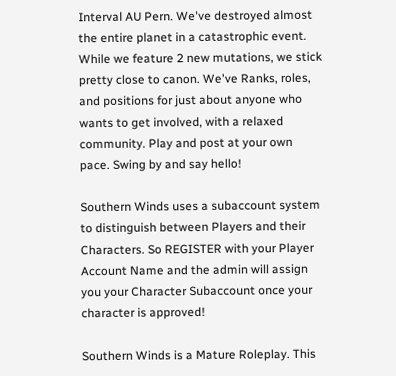Interval AU Pern. We've destroyed almost the entire planet in a catastrophic event. While we feature 2 new mutations, we stick pretty close to canon. We've Ranks, roles, and positions for just about anyone who wants to get involved, with a relaxed community. Play and post at your own pace. Swing by and say hello!

Southern Winds uses a subaccount system to distinguish between Players and their Characters. So REGISTER with your Player Account Name and the admin will assign you your Character Subaccount once your character is approved!

Southern Winds is a Mature Roleplay. This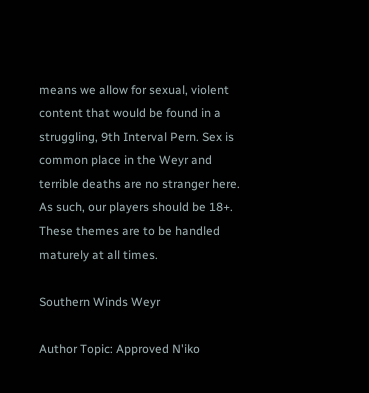means we allow for sexual, violent content that would be found in a struggling, 9th Interval Pern. Sex is common place in the Weyr and terrible deaths are no stranger here. As such, our players should be 18+. These themes are to be handled maturely at all times.

Southern Winds Weyr

Author Topic: Approved N'iko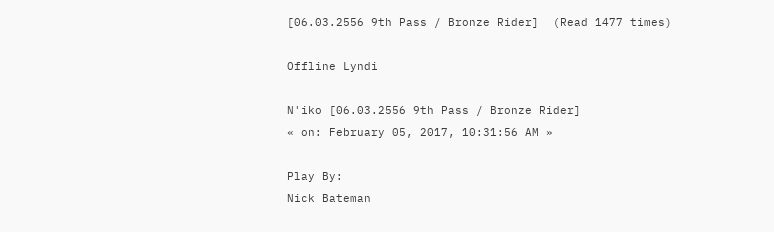[06.03.2556 9th Pass / Bronze Rider]  (Read 1477 times)

Offline Lyndi

N'iko [06.03.2556 9th Pass / Bronze Rider]
« on: February 05, 2017, 10:31:56 AM »

Play By:
Nick Bateman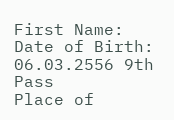First Name:
Date of Birth:
06.03.2556 9th Pass
Place of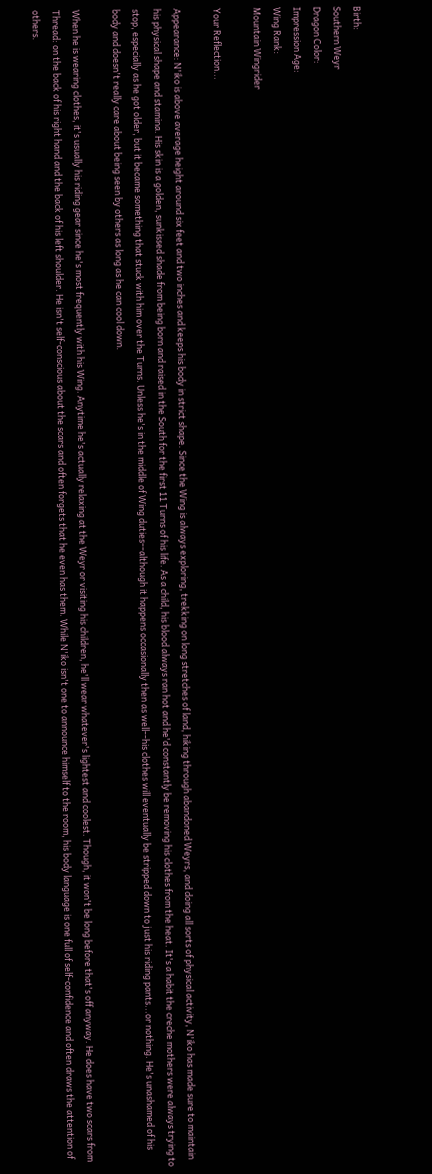Birth:
Southern Weyr
Dragon Color:
Impression Age:
Wing Rank:
Mountain Wingrider

Your Reflection...

Appearance: N'iko is above average height around six feet and two inches and keeps his body in strict shape. Since the Wing is always exploring, trekking on long stretches of land, hiking through abandoned Weyrs, and doing all sorts of physical activity, N'iko has made sure to maintain his physical shape and stamina. His skin is a golden, sunkissed shade from being born and raised in the South for the first 11 Turns of his life. As a child, his blood always ran hot and he'd constantly be removing his clothes from the heat. It's a habit the creche mothers were always trying to stop, especially as he got older, but it became something that stuck with him over the Turns. Unless he's in the middle of Wing duties--although it happens occasionally then as well--his clothes will eventually be stripped down to just his riding pants...or nothing. He's unashamed of his body and doesn't really care about being seen by others as long as he can cool down.

When he is wearing clothes, it's usually his riding gear since he's most frequently with his Wing. Anytime he's actually relaxing at the Weyr or visiting his children, he'll wear whatever's lightest and coolest. Though, it won't be long before that's off anyway. He does have two scars from Thread: on the back of his right hand and the back of his left shoulder. He isn't self-conscious about the scars and often forgets that he even has them. While N'iko isn't one to announce himself to the room, his body language is one full of self-confidence and often draws the attention of others.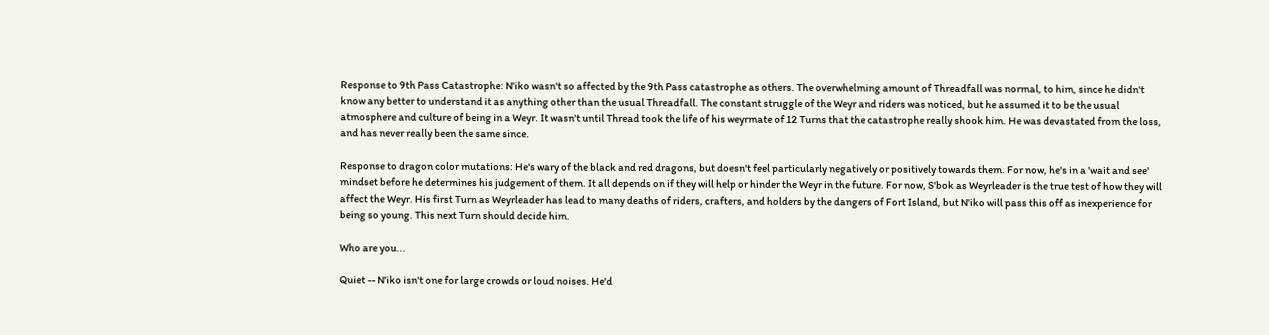Response to 9th Pass Catastrophe: N'iko wasn't so affected by the 9th Pass catastrophe as others. The overwhelming amount of Threadfall was normal, to him, since he didn't know any better to understand it as anything other than the usual Threadfall. The constant struggle of the Weyr and riders was noticed, but he assumed it to be the usual atmosphere and culture of being in a Weyr. It wasn't until Thread took the life of his weyrmate of 12 Turns that the catastrophe really shook him. He was devastated from the loss, and has never really been the same since.

Response to dragon color mutations: He's wary of the black and red dragons, but doesn't feel particularly negatively or positively towards them. For now, he's in a 'wait and see' mindset before he determines his judgement of them. It all depends on if they will help or hinder the Weyr in the future. For now, S'bok as Weyrleader is the true test of how they will affect the Weyr. His first Turn as Weyrleader has lead to many deaths of riders, crafters, and holders by the dangers of Fort Island, but N'iko will pass this off as inexperience for being so young. This next Turn should decide him.

Who are you...

Quiet -- N'iko isn't one for large crowds or loud noises. He'd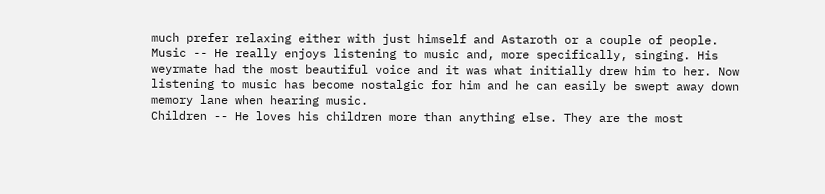much prefer relaxing either with just himself and Astaroth or a couple of people.
Music -- He really enjoys listening to music and, more specifically, singing. His weyrmate had the most beautiful voice and it was what initially drew him to her. Now listening to music has become nostalgic for him and he can easily be swept away down memory lane when hearing music.
Children -- He loves his children more than anything else. They are the most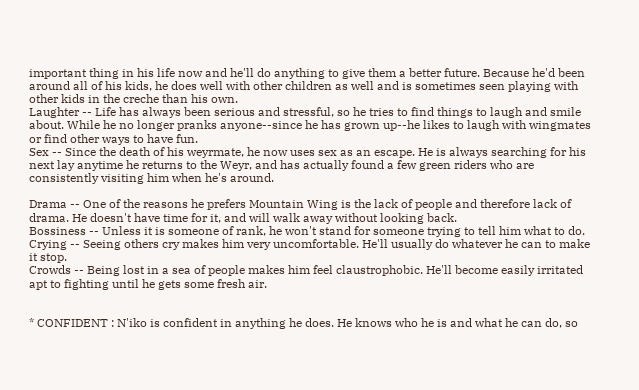important thing in his life now and he'll do anything to give them a better future. Because he'd been around all of his kids, he does well with other children as well and is sometimes seen playing with other kids in the creche than his own.
Laughter -- Life has always been serious and stressful, so he tries to find things to laugh and smile about. While he no longer pranks anyone--since he has grown up--he likes to laugh with wingmates or find other ways to have fun.
Sex -- Since the death of his weyrmate, he now uses sex as an escape. He is always searching for his next lay anytime he returns to the Weyr, and has actually found a few green riders who are consistently visiting him when he's around.

Drama -- One of the reasons he prefers Mountain Wing is the lack of people and therefore lack of drama. He doesn't have time for it, and will walk away without looking back.
Bossiness -- Unless it is someone of rank, he won't stand for someone trying to tell him what to do.
Crying -- Seeing others cry makes him very uncomfortable. He'll usually do whatever he can to make it stop.
Crowds -- Being lost in a sea of people makes him feel claustrophobic. He'll become easily irritated apt to fighting until he gets some fresh air.


* CONFIDENT : N'iko is confident in anything he does. He knows who he is and what he can do, so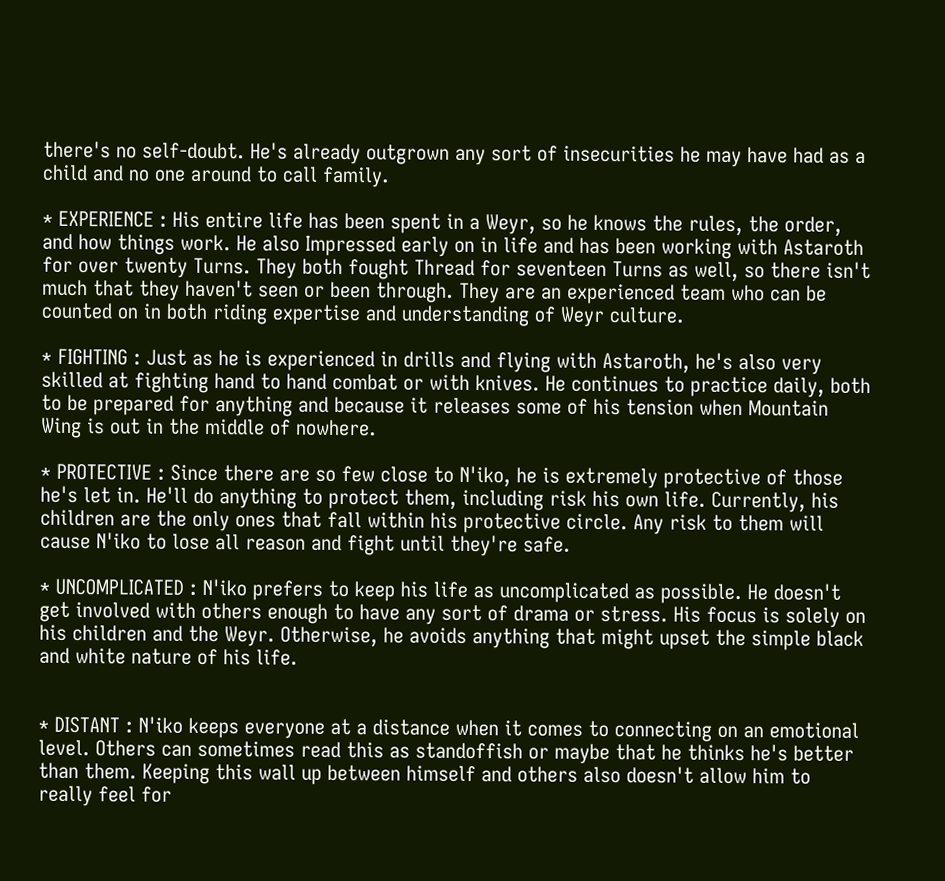there's no self-doubt. He's already outgrown any sort of insecurities he may have had as a child and no one around to call family.

* EXPERIENCE : His entire life has been spent in a Weyr, so he knows the rules, the order, and how things work. He also Impressed early on in life and has been working with Astaroth for over twenty Turns. They both fought Thread for seventeen Turns as well, so there isn't much that they haven't seen or been through. They are an experienced team who can be counted on in both riding expertise and understanding of Weyr culture.

* FIGHTING : Just as he is experienced in drills and flying with Astaroth, he's also very skilled at fighting hand to hand combat or with knives. He continues to practice daily, both to be prepared for anything and because it releases some of his tension when Mountain Wing is out in the middle of nowhere.

* PROTECTIVE : Since there are so few close to N'iko, he is extremely protective of those he's let in. He'll do anything to protect them, including risk his own life. Currently, his children are the only ones that fall within his protective circle. Any risk to them will cause N'iko to lose all reason and fight until they're safe.

* UNCOMPLICATED : N'iko prefers to keep his life as uncomplicated as possible. He doesn't get involved with others enough to have any sort of drama or stress. His focus is solely on his children and the Weyr. Otherwise, he avoids anything that might upset the simple black and white nature of his life.


* DISTANT : N'iko keeps everyone at a distance when it comes to connecting on an emotional level. Others can sometimes read this as standoffish or maybe that he thinks he's better than them. Keeping this wall up between himself and others also doesn't allow him to really feel for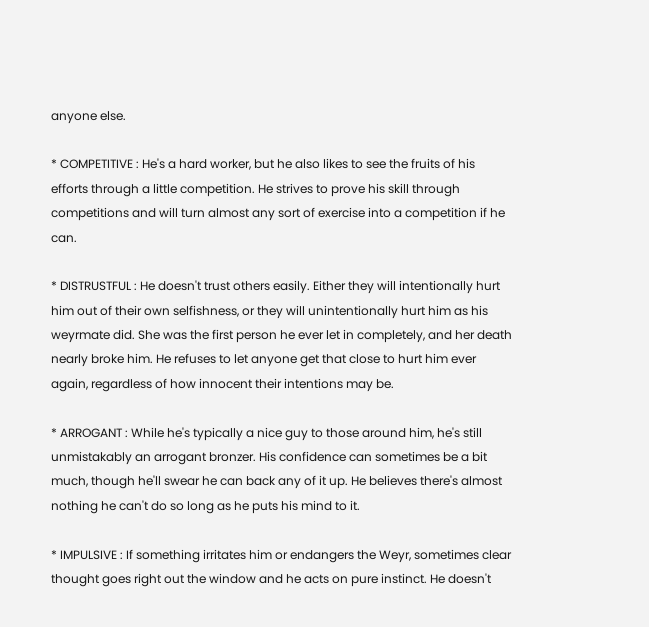anyone else.

* COMPETITIVE : He's a hard worker, but he also likes to see the fruits of his efforts through a little competition. He strives to prove his skill through competitions and will turn almost any sort of exercise into a competition if he can.

* DISTRUSTFUL : He doesn't trust others easily. Either they will intentionally hurt him out of their own selfishness, or they will unintentionally hurt him as his weyrmate did. She was the first person he ever let in completely, and her death nearly broke him. He refuses to let anyone get that close to hurt him ever again, regardless of how innocent their intentions may be.

* ARROGANT : While he's typically a nice guy to those around him, he's still unmistakably an arrogant bronzer. His confidence can sometimes be a bit much, though he'll swear he can back any of it up. He believes there's almost nothing he can't do so long as he puts his mind to it.

* IMPULSIVE : If something irritates him or endangers the Weyr, sometimes clear thought goes right out the window and he acts on pure instinct. He doesn't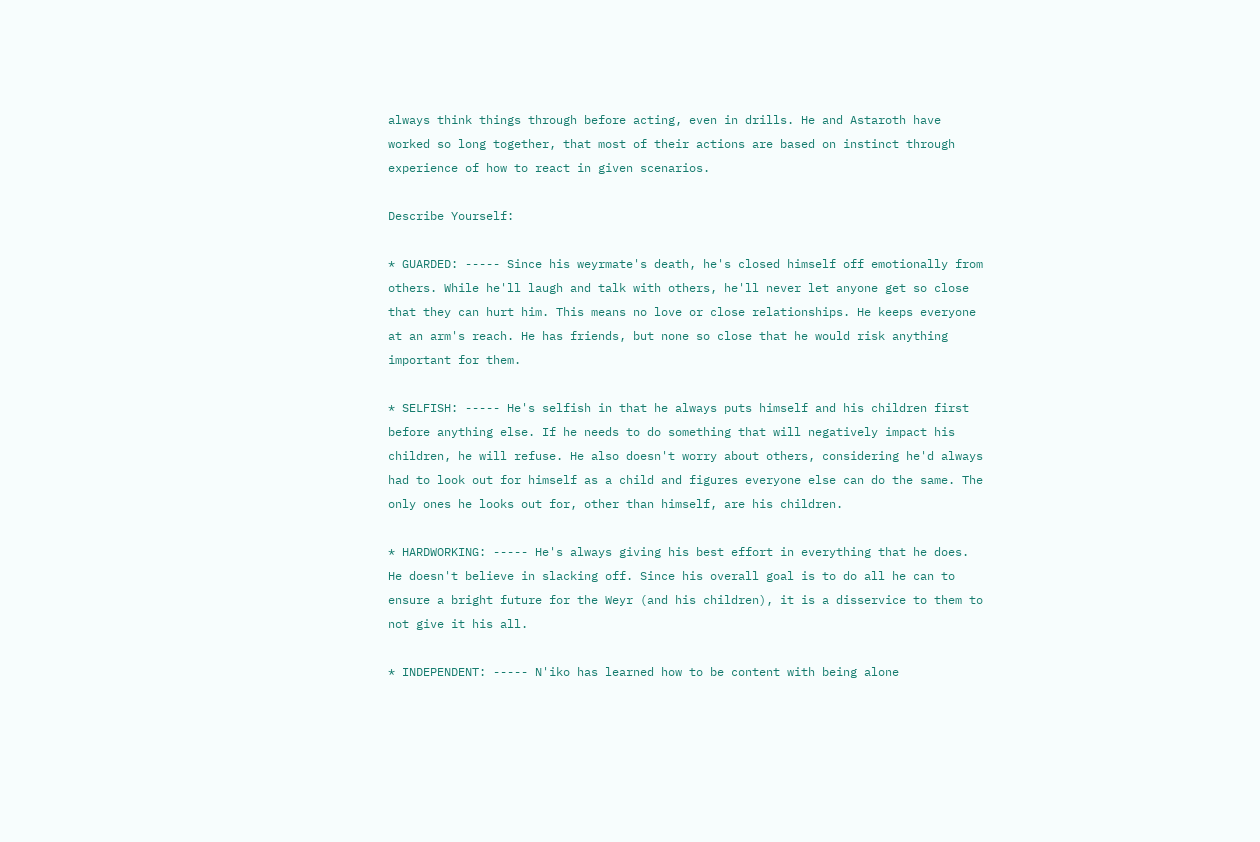always think things through before acting, even in drills. He and Astaroth have worked so long together, that most of their actions are based on instinct through experience of how to react in given scenarios.

Describe Yourself:

* GUARDED: ----- Since his weyrmate's death, he's closed himself off emotionally from others. While he'll laugh and talk with others, he'll never let anyone get so close that they can hurt him. This means no love or close relationships. He keeps everyone at an arm's reach. He has friends, but none so close that he would risk anything important for them.

* SELFISH: ----- He's selfish in that he always puts himself and his children first before anything else. If he needs to do something that will negatively impact his children, he will refuse. He also doesn't worry about others, considering he'd always had to look out for himself as a child and figures everyone else can do the same. The only ones he looks out for, other than himself, are his children.

* HARDWORKING: ----- He's always giving his best effort in everything that he does. He doesn't believe in slacking off. Since his overall goal is to do all he can to ensure a bright future for the Weyr (and his children), it is a disservice to them to not give it his all.

* INDEPENDENT: ----- N'iko has learned how to be content with being alone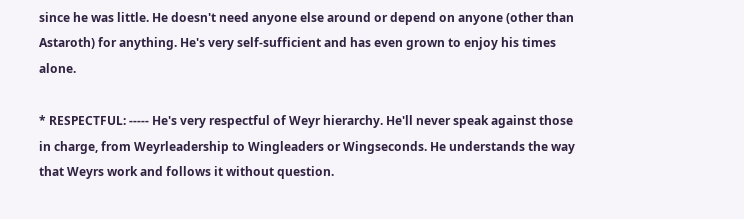since he was little. He doesn't need anyone else around or depend on anyone (other than Astaroth) for anything. He's very self-sufficient and has even grown to enjoy his times alone.

* RESPECTFUL: ----- He's very respectful of Weyr hierarchy. He'll never speak against those in charge, from Weyrleadership to Wingleaders or Wingseconds. He understands the way that Weyrs work and follows it without question.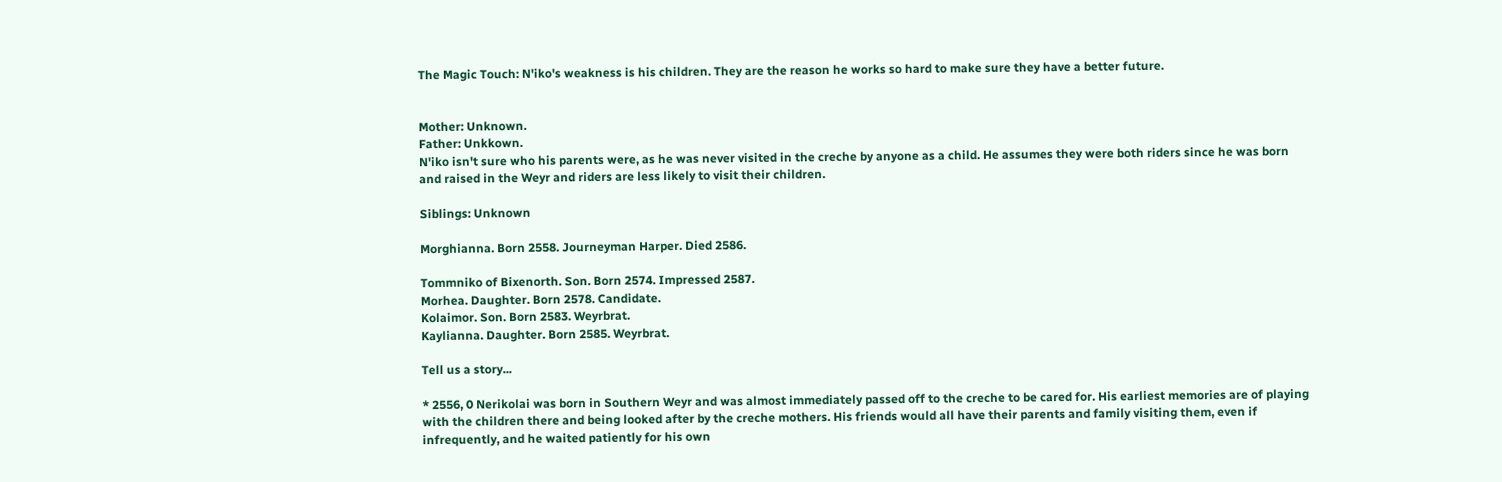The Magic Touch: N'iko's weakness is his children. They are the reason he works so hard to make sure they have a better future.


Mother: Unknown.
Father: Unkkown.
N'iko isn't sure who his parents were, as he was never visited in the creche by anyone as a child. He assumes they were both riders since he was born and raised in the Weyr and riders are less likely to visit their children.

Siblings: Unknown

Morghianna. Born 2558. Journeyman Harper. Died 2586.

Tommniko of Bixenorth. Son. Born 2574. Impressed 2587.
Morhea. Daughter. Born 2578. Candidate.
Kolaimor. Son. Born 2583. Weyrbrat.
Kaylianna. Daughter. Born 2585. Weyrbrat.

Tell us a story...

* 2556, 0 Nerikolai was born in Southern Weyr and was almost immediately passed off to the creche to be cared for. His earliest memories are of playing with the children there and being looked after by the creche mothers. His friends would all have their parents and family visiting them, even if infrequently, and he waited patiently for his own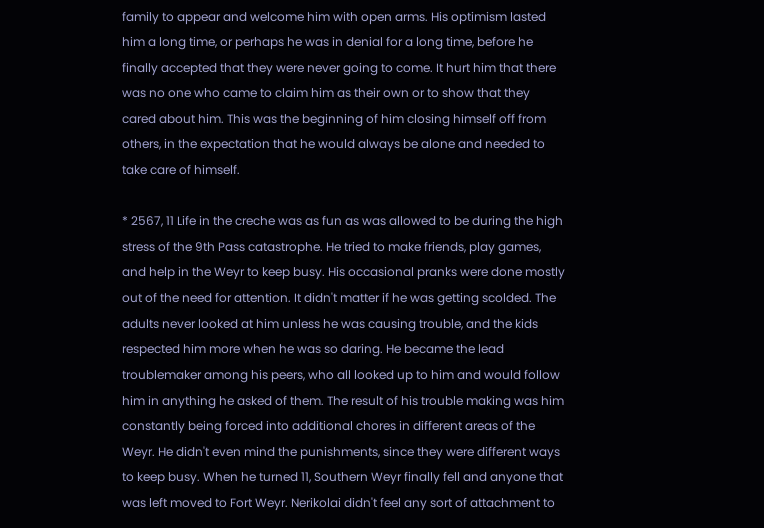family to appear and welcome him with open arms. His optimism lasted him a long time, or perhaps he was in denial for a long time, before he finally accepted that they were never going to come. It hurt him that there was no one who came to claim him as their own or to show that they cared about him. This was the beginning of him closing himself off from others, in the expectation that he would always be alone and needed to take care of himself.

* 2567, 11 Life in the creche was as fun as was allowed to be during the high stress of the 9th Pass catastrophe. He tried to make friends, play games, and help in the Weyr to keep busy. His occasional pranks were done mostly out of the need for attention. It didn't matter if he was getting scolded. The adults never looked at him unless he was causing trouble, and the kids respected him more when he was so daring. He became the lead troublemaker among his peers, who all looked up to him and would follow him in anything he asked of them. The result of his trouble making was him constantly being forced into additional chores in different areas of the Weyr. He didn't even mind the punishments, since they were different ways to keep busy. When he turned 11, Southern Weyr finally fell and anyone that was left moved to Fort Weyr. Nerikolai didn't feel any sort of attachment to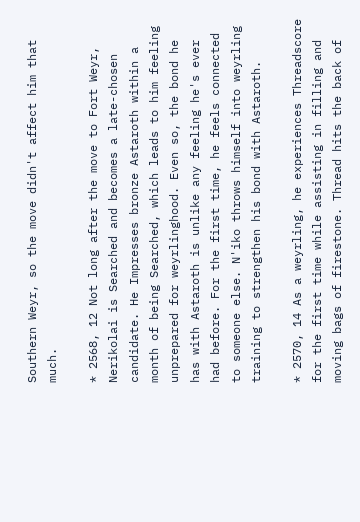Southern Weyr, so the move didn't affect him that much.

* 2568, 12 Not long after the move to Fort Weyr, Nerikolai is Searched and becomes a late-chosen candidate. He Impresses bronze Astaroth within a month of being Searched, which leads to him feeling unprepared for weyrlinghood. Even so, the bond he has with Astaroth is unlike any feeling he's ever had before. For the first time, he feels connected to someone else. N'iko throws himself into weyrling training to strengthen his bond with Astaroth.

* 2570, 14 As a weyrling, he experiences Threadscore for the first time while assisting in filling and moving bags of firestone. Thread hits the back of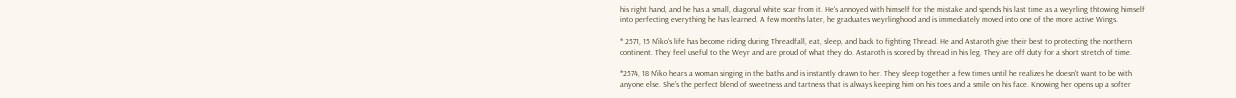his right hand, and he has a small, diagonal white scar from it. He's annoyed with himself for the mistake and spends his last time as a weyrling thtowing himself into perfecting everything he has learned. A few months later, he graduates weyrlinghood and is immediately moved into one of the more active Wings.

* 2571, 15 N'iko's life has become riding during Threadfall, eat, sleep, and back to fighting Thread. He and Astaroth give their best to protecting the northern continent. They feel useful to the Weyr and are proud of what they do. Astaroth is scored by thread in his leg. They are off duty for a short stretch of time.

*2574, 18 N'iko hears a woman singing in the baths and is instantly drawn to her. They sleep together a few times until he realizes he doesn't want to be with anyone else. She's the perfect blend of sweetness and tartness that is always keeping him on his toes and a smile on his face. Knowing her opens up a softer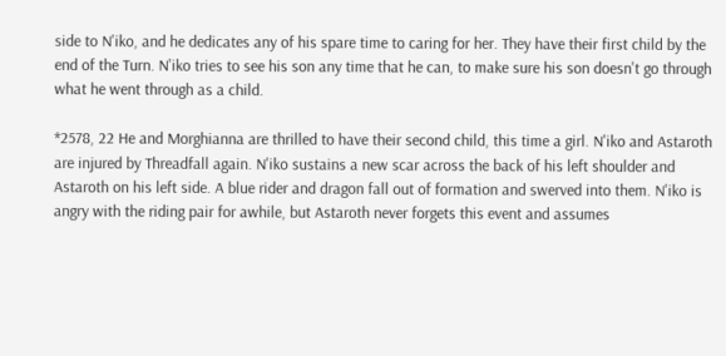side to N'iko, and he dedicates any of his spare time to caring for her. They have their first child by the end of the Turn. N'iko tries to see his son any time that he can, to make sure his son doesn't go through what he went through as a child.

*2578, 22 He and Morghianna are thrilled to have their second child, this time a girl. N'iko and Astaroth are injured by Threadfall again. N'iko sustains a new scar across the back of his left shoulder and Astaroth on his left side. A blue rider and dragon fall out of formation and swerved into them. N'iko is angry with the riding pair for awhile, but Astaroth never forgets this event and assumes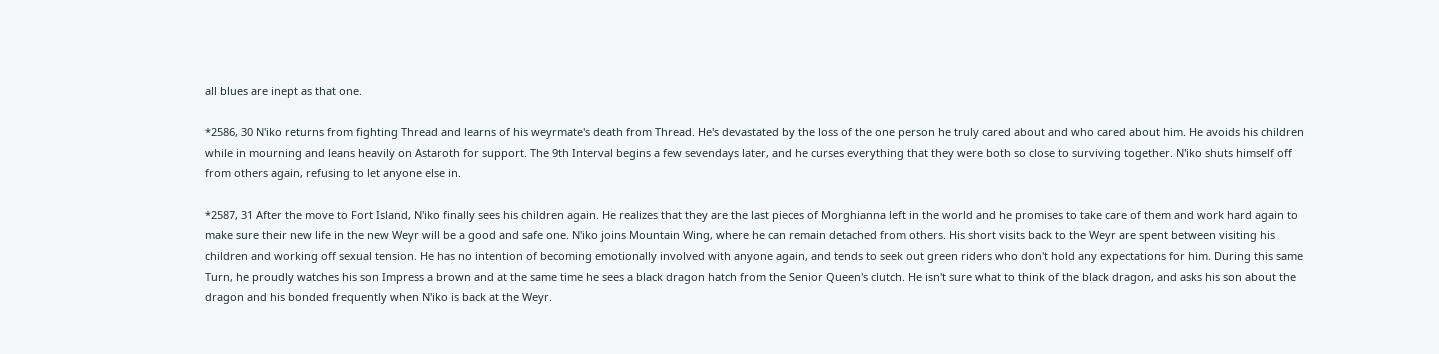all blues are inept as that one.

*2586, 30 N'iko returns from fighting Thread and learns of his weyrmate's death from Thread. He's devastated by the loss of the one person he truly cared about and who cared about him. He avoids his children while in mourning and leans heavily on Astaroth for support. The 9th Interval begins a few sevendays later, and he curses everything that they were both so close to surviving together. N'iko shuts himself off from others again, refusing to let anyone else in.

*2587, 31 After the move to Fort Island, N'iko finally sees his children again. He realizes that they are the last pieces of Morghianna left in the world and he promises to take care of them and work hard again to make sure their new life in the new Weyr will be a good and safe one. N'iko joins Mountain Wing, where he can remain detached from others. His short visits back to the Weyr are spent between visiting his children and working off sexual tension. He has no intention of becoming emotionally involved with anyone again, and tends to seek out green riders who don't hold any expectations for him. During this same Turn, he proudly watches his son Impress a brown and at the same time he sees a black dragon hatch from the Senior Queen's clutch. He isn't sure what to think of the black dragon, and asks his son about the dragon and his bonded frequently when N'iko is back at the Weyr.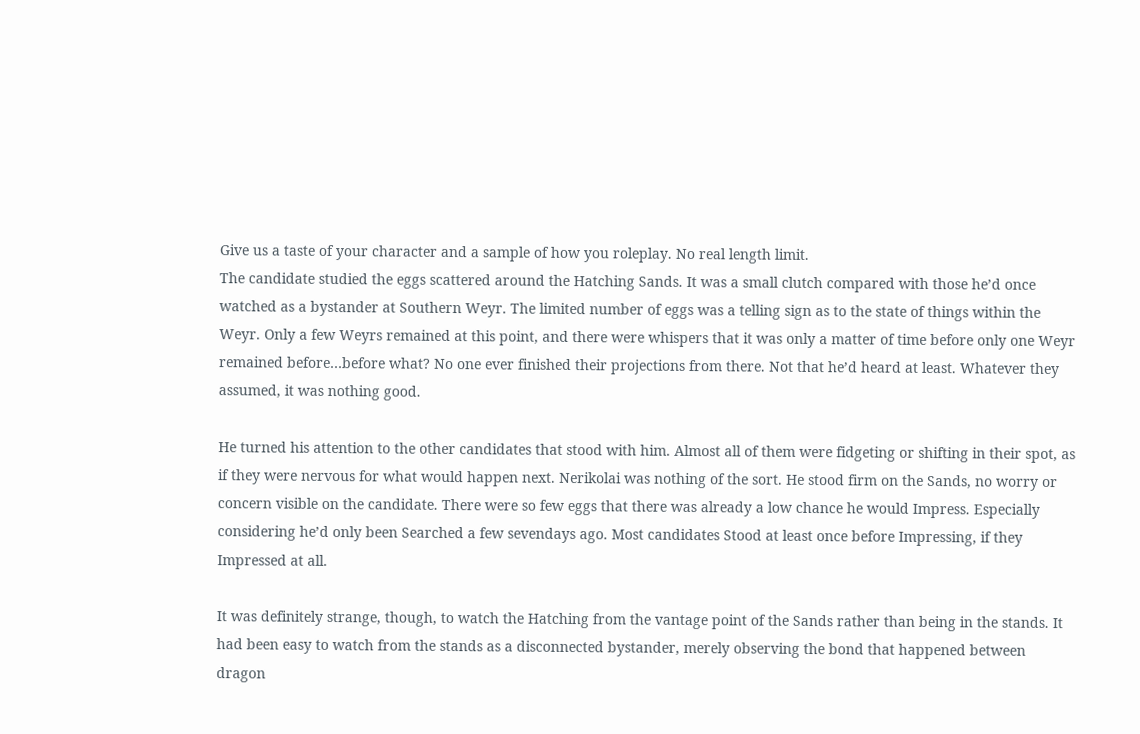Give us a taste of your character and a sample of how you roleplay. No real length limit.
The candidate studied the eggs scattered around the Hatching Sands. It was a small clutch compared with those he’d once watched as a bystander at Southern Weyr. The limited number of eggs was a telling sign as to the state of things within the Weyr. Only a few Weyrs remained at this point, and there were whispers that it was only a matter of time before only one Weyr remained before…before what? No one ever finished their projections from there. Not that he’d heard at least. Whatever they assumed, it was nothing good.

He turned his attention to the other candidates that stood with him. Almost all of them were fidgeting or shifting in their spot, as if they were nervous for what would happen next. Nerikolai was nothing of the sort. He stood firm on the Sands, no worry or concern visible on the candidate. There were so few eggs that there was already a low chance he would Impress. Especially considering he’d only been Searched a few sevendays ago. Most candidates Stood at least once before Impressing, if they Impressed at all.

It was definitely strange, though, to watch the Hatching from the vantage point of the Sands rather than being in the stands. It had been easy to watch from the stands as a disconnected bystander, merely observing the bond that happened between dragon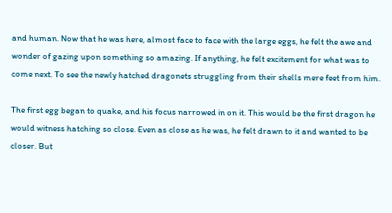and human. Now that he was here, almost face to face with the large eggs, he felt the awe and wonder of gazing upon something so amazing. If anything, he felt excitement for what was to come next. To see the newly hatched dragonets struggling from their shells mere feet from him.

The first egg began to quake, and his focus narrowed in on it. This would be the first dragon he would witness hatching so close. Even as close as he was, he felt drawn to it and wanted to be closer. But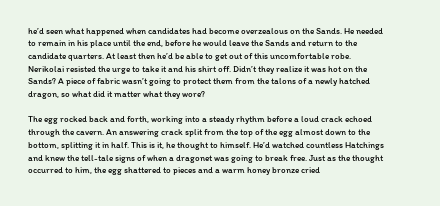he’d seen what happened when candidates had become overzealous on the Sands. He needed to remain in his place until the end, before he would leave the Sands and return to the candidate quarters. At least then he’d be able to get out of this uncomfortable robe. Nerikolai resisted the urge to take it and his shirt off. Didn’t they realize it was hot on the Sands? A piece of fabric wasn’t going to protect them from the talons of a newly hatched dragon, so what did it matter what they wore?

The egg rocked back and forth, working into a steady rhythm before a loud crack echoed through the cavern. An answering crack split from the top of the egg almost down to the bottom, splitting it in half. This is it, he thought to himself. He’d watched countless Hatchings and knew the tell-tale signs of when a dragonet was going to break free. Just as the thought occurred to him, the egg shattered to pieces and a warm honey bronze cried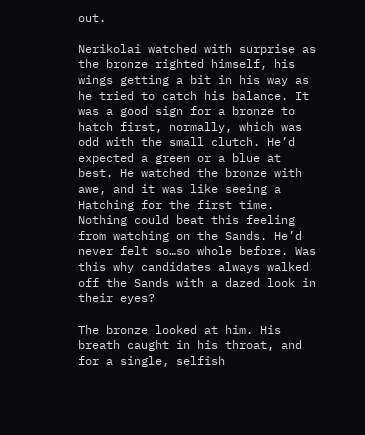out.

Nerikolai watched with surprise as the bronze righted himself, his wings getting a bit in his way as he tried to catch his balance. It was a good sign for a bronze to hatch first, normally, which was odd with the small clutch. He’d expected a green or a blue at best. He watched the bronze with awe, and it was like seeing a Hatching for the first time. Nothing could beat this feeling from watching on the Sands. He’d never felt so…so whole before. Was this why candidates always walked off the Sands with a dazed look in their eyes?

The bronze looked at him. His breath caught in his throat, and for a single, selfish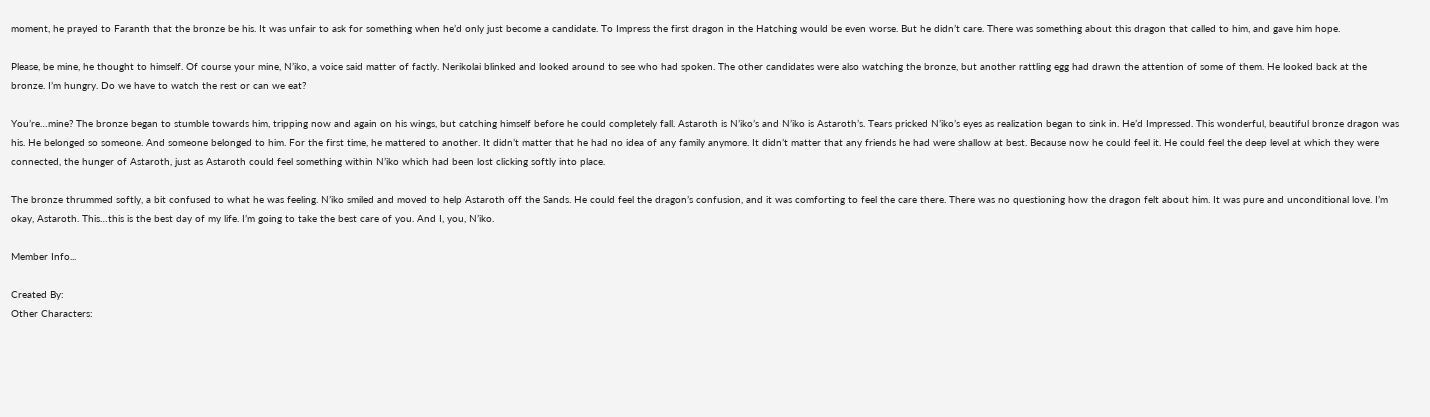moment, he prayed to Faranth that the bronze be his. It was unfair to ask for something when he’d only just become a candidate. To Impress the first dragon in the Hatching would be even worse. But he didn’t care. There was something about this dragon that called to him, and gave him hope.

Please, be mine, he thought to himself. Of course your mine, N’iko, a voice said matter of factly. Nerikolai blinked and looked around to see who had spoken. The other candidates were also watching the bronze, but another rattling egg had drawn the attention of some of them. He looked back at the bronze. I’m hungry. Do we have to watch the rest or can we eat?

You’re…mine? The bronze began to stumble towards him, tripping now and again on his wings, but catching himself before he could completely fall. Astaroth is N’iko’s and N’iko is Astaroth’s. Tears pricked N’iko’s eyes as realization began to sink in. He’d Impressed. This wonderful, beautiful bronze dragon was his. He belonged so someone. And someone belonged to him. For the first time, he mattered to another. It didn’t matter that he had no idea of any family anymore. It didn’t matter that any friends he had were shallow at best. Because now he could feel it. He could feel the deep level at which they were connected, the hunger of Astaroth, just as Astaroth could feel something within N’iko which had been lost clicking softly into place.

The bronze thrummed softly, a bit confused to what he was feeling. N’iko smiled and moved to help Astaroth off the Sands. He could feel the dragon’s confusion, and it was comforting to feel the care there. There was no questioning how the dragon felt about him. It was pure and unconditional love. I’m okay, Astaroth. This…this is the best day of my life. I’m going to take the best care of you. And I, you, N’iko.

Member Info...

Created By:
Other Characters: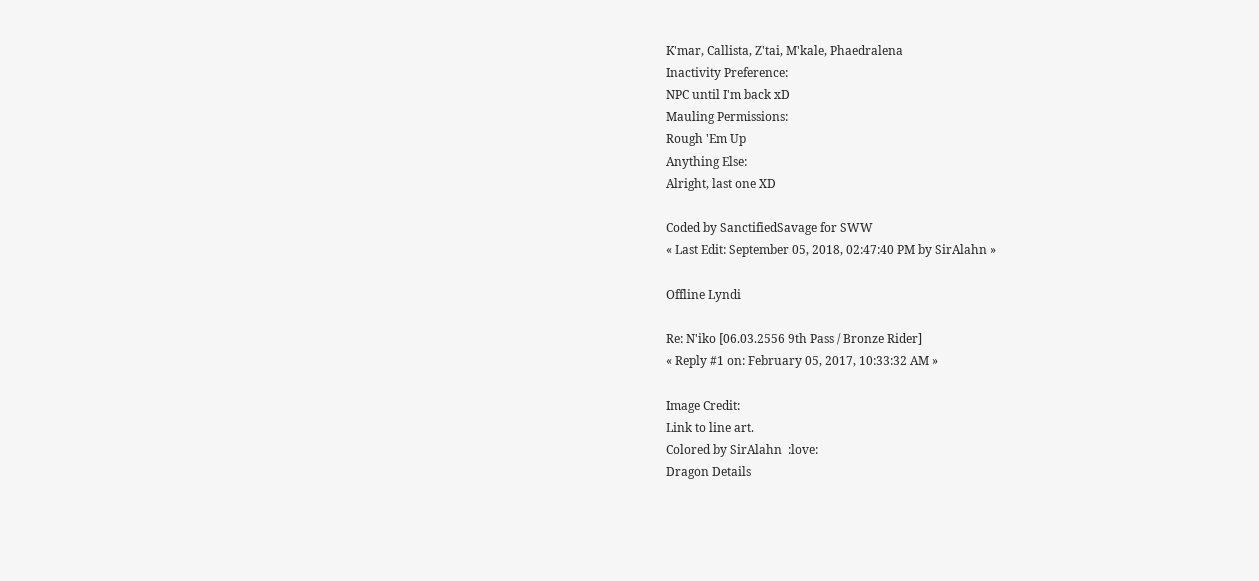K'mar, Callista, Z'tai, M'kale, Phaedralena
Inactivity Preference:
NPC until I'm back xD
Mauling Permissions:
Rough 'Em Up
Anything Else:
Alright, last one XD

Coded by SanctifiedSavage for SWW
« Last Edit: September 05, 2018, 02:47:40 PM by SirAlahn »

Offline Lyndi

Re: N'iko [06.03.2556 9th Pass / Bronze Rider]
« Reply #1 on: February 05, 2017, 10:33:32 AM »

Image Credit:
Link to line art.
Colored by SirAlahn  :love:
Dragon Details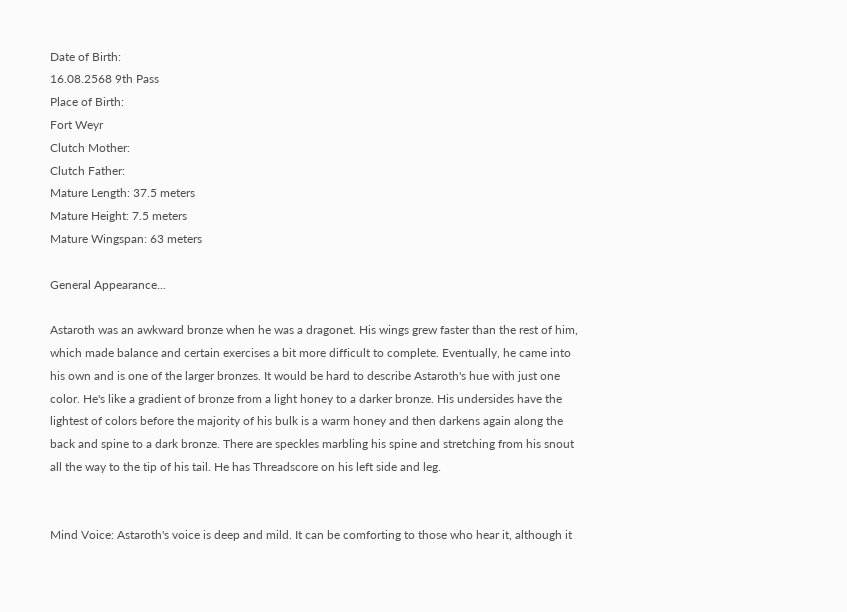Date of Birth:
16.08.2568 9th Pass
Place of Birth:
Fort Weyr
Clutch Mother:
Clutch Father:
Mature Length: 37.5 meters
Mature Height: 7.5 meters
Mature Wingspan: 63 meters

General Appearance...

Astaroth was an awkward bronze when he was a dragonet. His wings grew faster than the rest of him, which made balance and certain exercises a bit more difficult to complete. Eventually, he came into his own and is one of the larger bronzes. It would be hard to describe Astaroth's hue with just one color. He's like a gradient of bronze from a light honey to a darker bronze. His undersides have the lightest of colors before the majority of his bulk is a warm honey and then darkens again along the back and spine to a dark bronze. There are speckles marbling his spine and stretching from his snout all the way to the tip of his tail. He has Threadscore on his left side and leg.


Mind Voice: Astaroth's voice is deep and mild. It can be comforting to those who hear it, although it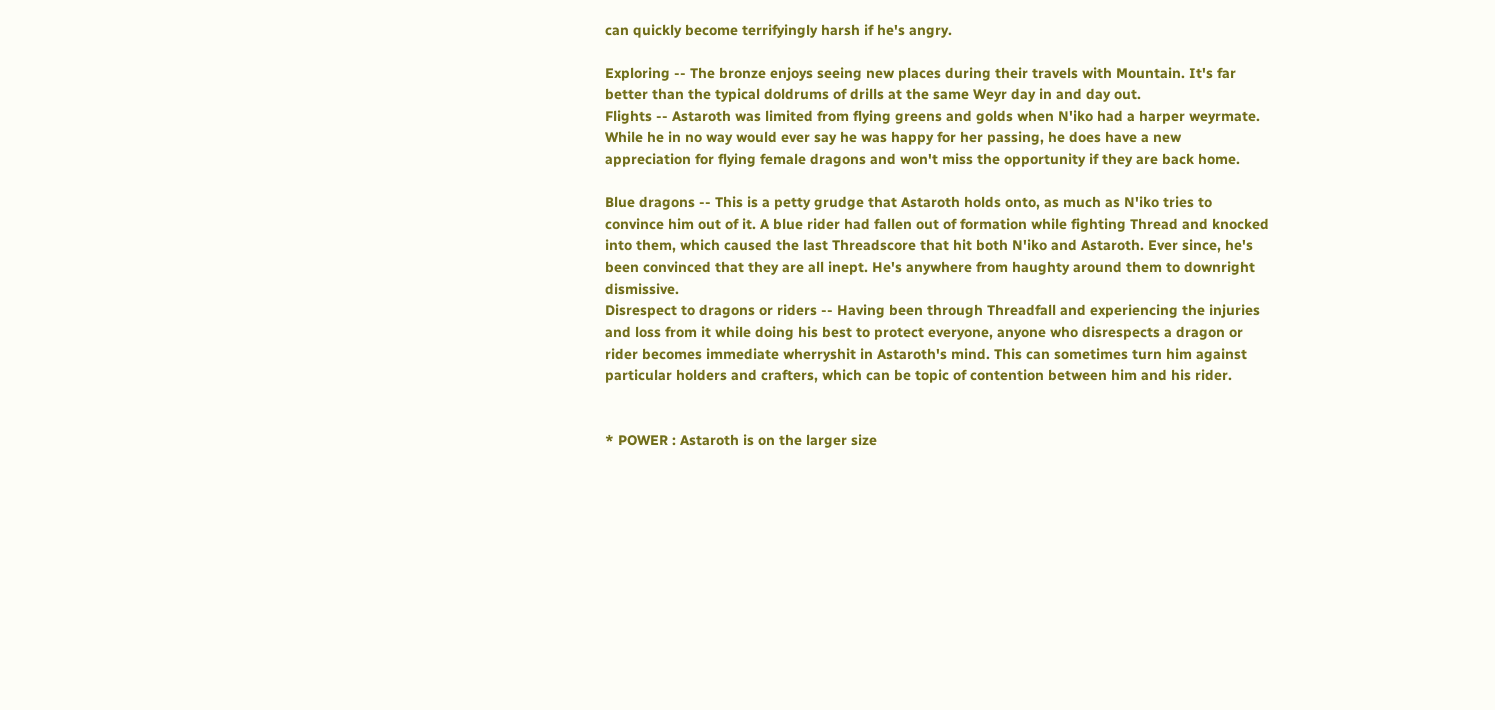can quickly become terrifyingly harsh if he's angry.

Exploring -- The bronze enjoys seeing new places during their travels with Mountain. It's far better than the typical doldrums of drills at the same Weyr day in and day out.
Flights -- Astaroth was limited from flying greens and golds when N'iko had a harper weyrmate. While he in no way would ever say he was happy for her passing, he does have a new appreciation for flying female dragons and won't miss the opportunity if they are back home.

Blue dragons -- This is a petty grudge that Astaroth holds onto, as much as N'iko tries to convince him out of it. A blue rider had fallen out of formation while fighting Thread and knocked into them, which caused the last Threadscore that hit both N'iko and Astaroth. Ever since, he's been convinced that they are all inept. He's anywhere from haughty around them to downright dismissive.
Disrespect to dragons or riders -- Having been through Threadfall and experiencing the injuries and loss from it while doing his best to protect everyone, anyone who disrespects a dragon or rider becomes immediate wherryshit in Astaroth's mind. This can sometimes turn him against particular holders and crafters, which can be topic of contention between him and his rider.


* POWER : Astaroth is on the larger size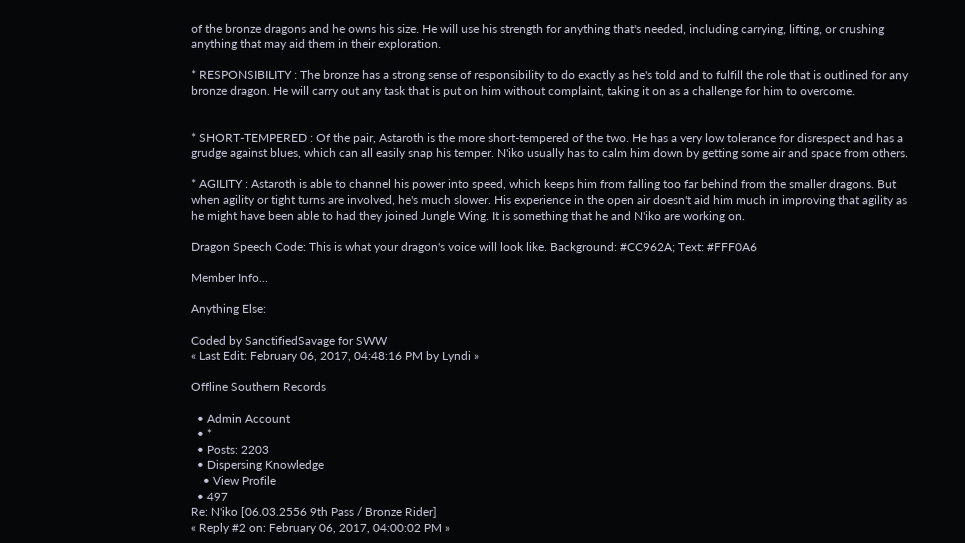of the bronze dragons and he owns his size. He will use his strength for anything that's needed, including carrying, lifting, or crushing anything that may aid them in their exploration.

* RESPONSIBILITY : The bronze has a strong sense of responsibility to do exactly as he's told and to fulfill the role that is outlined for any bronze dragon. He will carry out any task that is put on him without complaint, taking it on as a challenge for him to overcome.


* SHORT-TEMPERED : Of the pair, Astaroth is the more short-tempered of the two. He has a very low tolerance for disrespect and has a grudge against blues, which can all easily snap his temper. N'iko usually has to calm him down by getting some air and space from others.

* AGILITY : Astaroth is able to channel his power into speed, which keeps him from falling too far behind from the smaller dragons. But when agility or tight turns are involved, he's much slower. His experience in the open air doesn't aid him much in improving that agility as he might have been able to had they joined Jungle Wing. It is something that he and N'iko are working on.

Dragon Speech Code: This is what your dragon's voice will look like. Background: #CC962A; Text: #FFF0A6

Member Info...

Anything Else:

Coded by SanctifiedSavage for SWW
« Last Edit: February 06, 2017, 04:48:16 PM by Lyndi »

Offline Southern Records

  • Admin Account
  • *
  • Posts: 2203
  • Dispersing Knowledge
    • View Profile
  • 497
Re: N'iko [06.03.2556 9th Pass / Bronze Rider]
« Reply #2 on: February 06, 2017, 04:00:02 PM »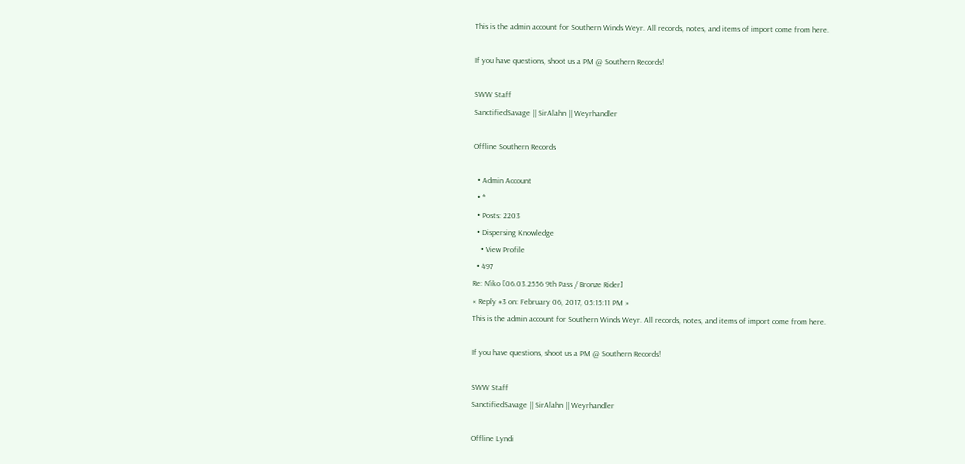This is the admin account for Southern Winds Weyr. All records, notes, and items of import come from here.

If you have questions, shoot us a PM @ Southern Records!

SWW Staff
SanctifiedSavage || SirAlahn || Weyrhandler

Offline Southern Records

  • Admin Account
  • *
  • Posts: 2203
  • Dispersing Knowledge
    • View Profile
  • 497
Re: N'iko [06.03.2556 9th Pass / Bronze Rider]
« Reply #3 on: February 06, 2017, 05:15:11 PM »
This is the admin account for Southern Winds Weyr. All records, notes, and items of import come from here.

If you have questions, shoot us a PM @ Southern Records!

SWW Staff
SanctifiedSavage || SirAlahn || Weyrhandler

Offline Lyndi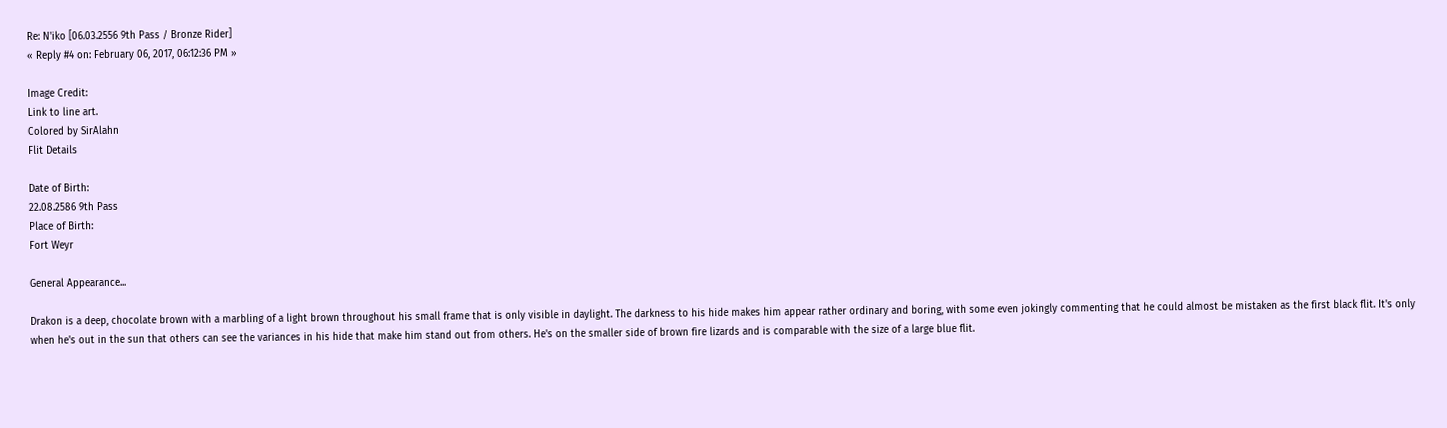Re: N'iko [06.03.2556 9th Pass / Bronze Rider]
« Reply #4 on: February 06, 2017, 06:12:36 PM »

Image Credit:
Link to line art.
Colored by SirAlahn
Flit Details

Date of Birth:
22.08.2586 9th Pass
Place of Birth:
Fort Weyr

General Appearance...

Drakon is a deep, chocolate brown with a marbling of a light brown throughout his small frame that is only visible in daylight. The darkness to his hide makes him appear rather ordinary and boring, with some even jokingly commenting that he could almost be mistaken as the first black flit. It's only when he's out in the sun that others can see the variances in his hide that make him stand out from others. He's on the smaller side of brown fire lizards and is comparable with the size of a large blue flit.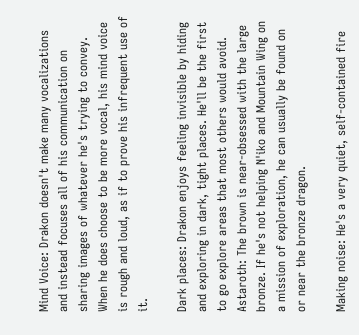Mind Voice: Drakon doesn't make many vocalizations and instead focuses all of his communication on sharing images of whatever he's trying to convey. When he does choose to be more vocal, his mind voice is rough and loud, as if to prove his infrequent use of it.

Dark places: Drakon enjoys feeling invisible by hiding and exploring in dark, tight places. He'll be the first to go explore areas that most others would avoid.
Astaroth: The brown is near-obsessed with the large bronze. If he's not helping N'iko and Mountain Wing on a mission of exploration, he can usually be found on or near the bronze dragon.

Making noise: He's a very quiet, self-contained fire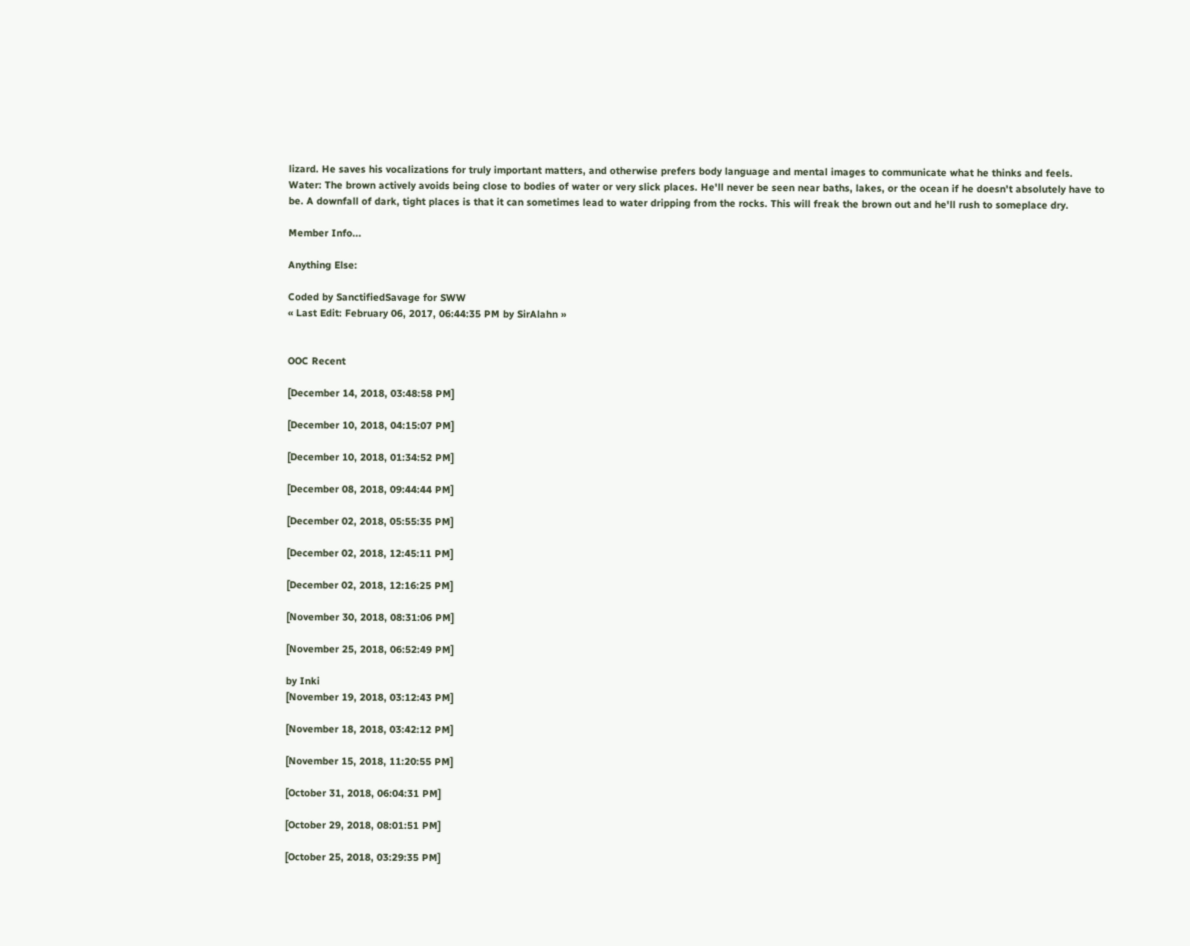lizard. He saves his vocalizations for truly important matters, and otherwise prefers body language and mental images to communicate what he thinks and feels.
Water: The brown actively avoids being close to bodies of water or very slick places. He'll never be seen near baths, lakes, or the ocean if he doesn't absolutely have to be. A downfall of dark, tight places is that it can sometimes lead to water dripping from the rocks. This will freak the brown out and he'll rush to someplace dry.

Member Info...

Anything Else:

Coded by SanctifiedSavage for SWW
« Last Edit: February 06, 2017, 06:44:35 PM by SirAlahn »


OOC Recent

[December 14, 2018, 03:48:58 PM]

[December 10, 2018, 04:15:07 PM]

[December 10, 2018, 01:34:52 PM]

[December 08, 2018, 09:44:44 PM]

[December 02, 2018, 05:55:35 PM]

[December 02, 2018, 12:45:11 PM]

[December 02, 2018, 12:16:25 PM]

[November 30, 2018, 08:31:06 PM]

[November 25, 2018, 06:52:49 PM]

by Inki
[November 19, 2018, 03:12:43 PM]

[November 18, 2018, 03:42:12 PM]

[November 15, 2018, 11:20:55 PM]

[October 31, 2018, 06:04:31 PM]

[October 29, 2018, 08:01:51 PM]

[October 25, 2018, 03:29:35 PM]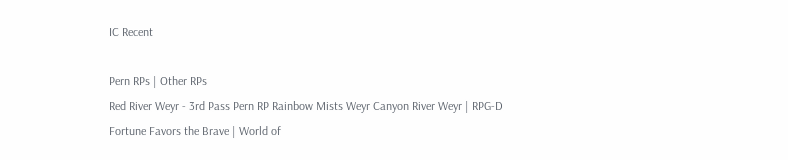IC Recent

Pern RPs | Other RPs
Red River Weyr - 3rd Pass Pern RP Rainbow Mists Weyr Canyon River Weyr | RPG-D
Fortune Favors the Brave | World of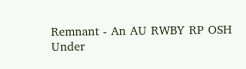Remnant - An AU RWBY RP OSH
Under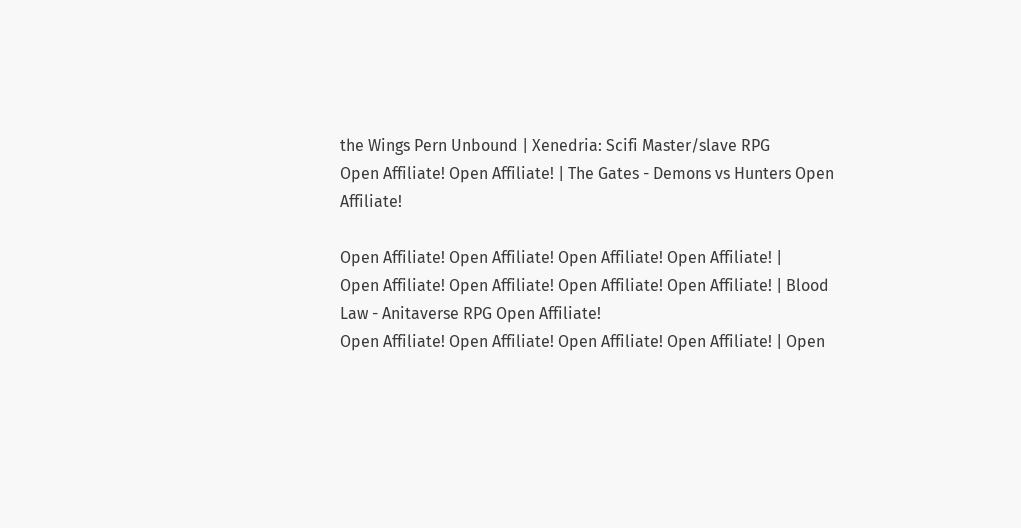the Wings Pern Unbound | Xenedria: Scifi Master/slave RPG
Open Affiliate! Open Affiliate! | The Gates - Demons vs Hunters Open Affiliate!

Open Affiliate! Open Affiliate! Open Affiliate! Open Affiliate! |
Open Affiliate! Open Affiliate! Open Affiliate! Open Affiliate! | Blood Law - Anitaverse RPG Open Affiliate!
Open Affiliate! Open Affiliate! Open Affiliate! Open Affiliate! | Open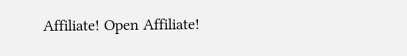Affiliate! Open Affiliate!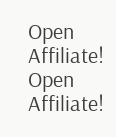Open Affiliate! Open Affiliate!